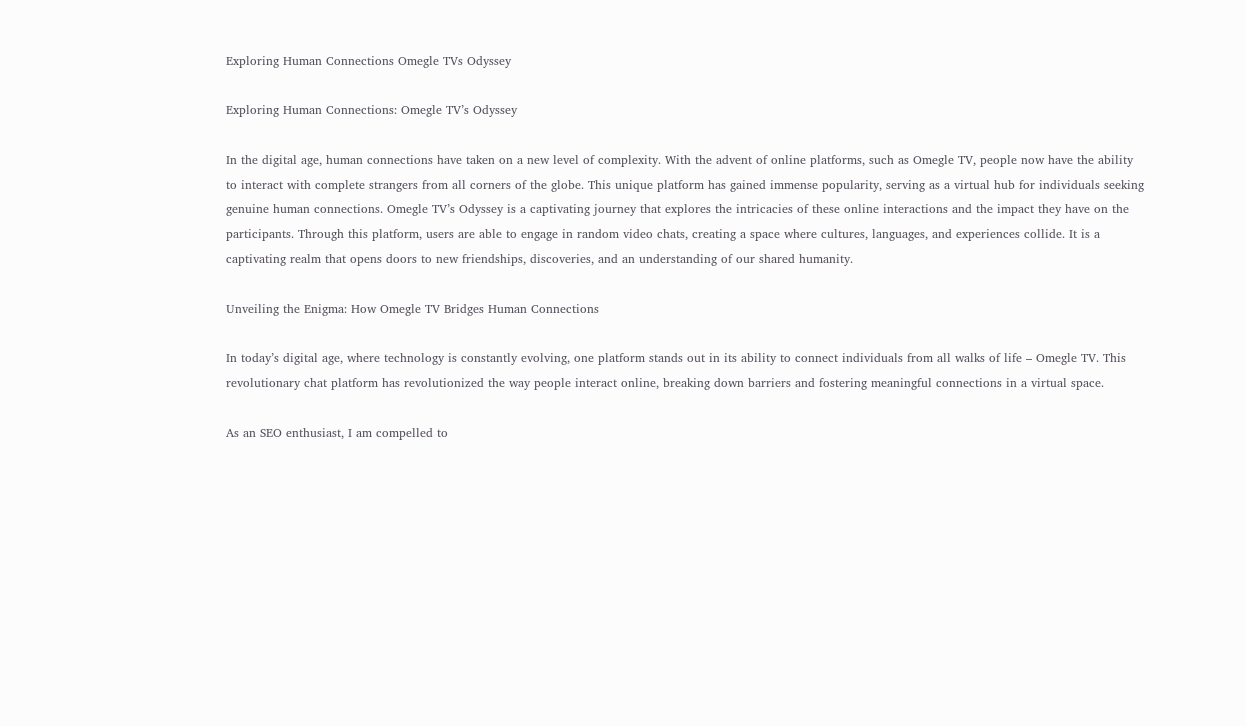Exploring Human Connections Omegle TVs Odyssey

Exploring Human Connections: Omegle TV’s Odyssey

In the digital age, human connections have taken on a new level of complexity. With the advent of online platforms, such as Omegle TV, people now have the ability to interact with complete strangers from all corners of the globe. This unique platform has gained immense popularity, serving as a virtual hub for individuals seeking genuine human connections. Omegle TV’s Odyssey is a captivating journey that explores the intricacies of these online interactions and the impact they have on the participants. Through this platform, users are able to engage in random video chats, creating a space where cultures, languages, and experiences collide. It is a captivating realm that opens doors to new friendships, discoveries, and an understanding of our shared humanity.

Unveiling the Enigma: How Omegle TV Bridges Human Connections

In today’s digital age, where technology is constantly evolving, one platform stands out in its ability to connect individuals from all walks of life – Omegle TV. This revolutionary chat platform has revolutionized the way people interact online, breaking down barriers and fostering meaningful connections in a virtual space.

As an SEO enthusiast, I am compelled to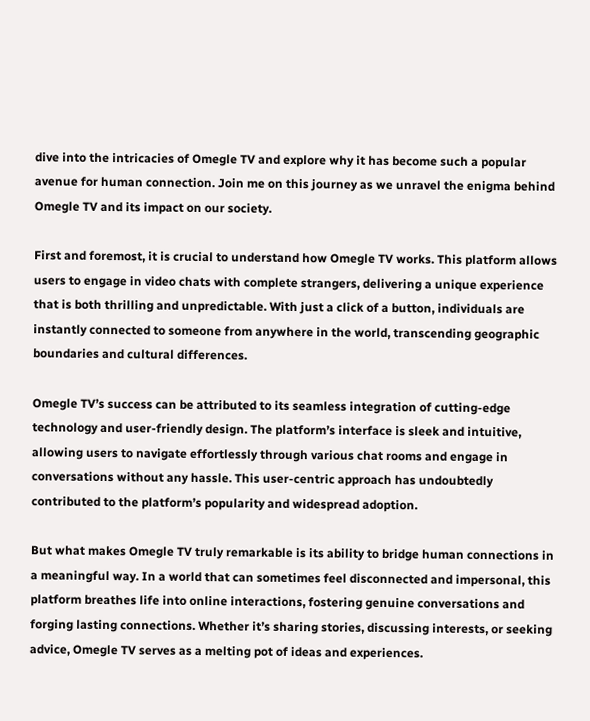dive into the intricacies of Omegle TV and explore why it has become such a popular avenue for human connection. Join me on this journey as we unravel the enigma behind Omegle TV and its impact on our society.

First and foremost, it is crucial to understand how Omegle TV works. This platform allows users to engage in video chats with complete strangers, delivering a unique experience that is both thrilling and unpredictable. With just a click of a button, individuals are instantly connected to someone from anywhere in the world, transcending geographic boundaries and cultural differences.

Omegle TV’s success can be attributed to its seamless integration of cutting-edge technology and user-friendly design. The platform’s interface is sleek and intuitive, allowing users to navigate effortlessly through various chat rooms and engage in conversations without any hassle. This user-centric approach has undoubtedly contributed to the platform’s popularity and widespread adoption.

But what makes Omegle TV truly remarkable is its ability to bridge human connections in a meaningful way. In a world that can sometimes feel disconnected and impersonal, this platform breathes life into online interactions, fostering genuine conversations and forging lasting connections. Whether it’s sharing stories, discussing interests, or seeking advice, Omegle TV serves as a melting pot of ideas and experiences.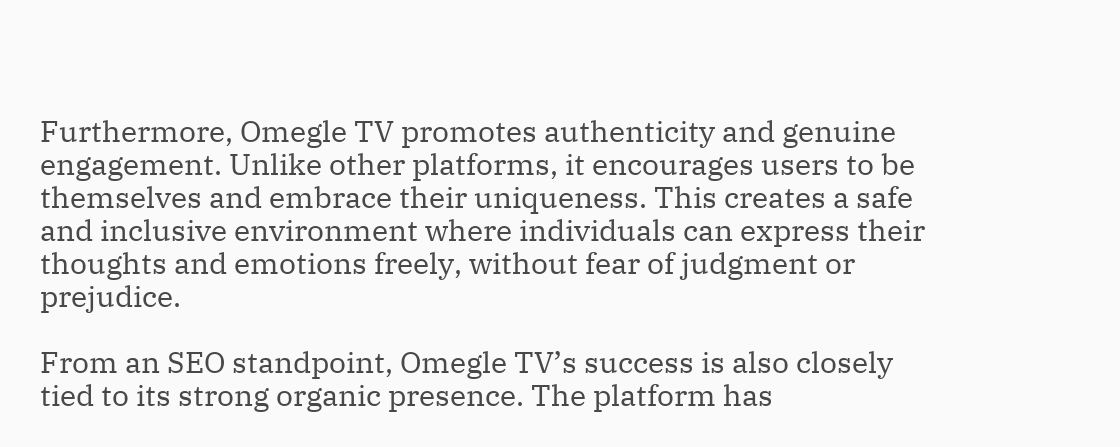Furthermore, Omegle TV promotes authenticity and genuine engagement. Unlike other platforms, it encourages users to be themselves and embrace their uniqueness. This creates a safe and inclusive environment where individuals can express their thoughts and emotions freely, without fear of judgment or prejudice.

From an SEO standpoint, Omegle TV’s success is also closely tied to its strong organic presence. The platform has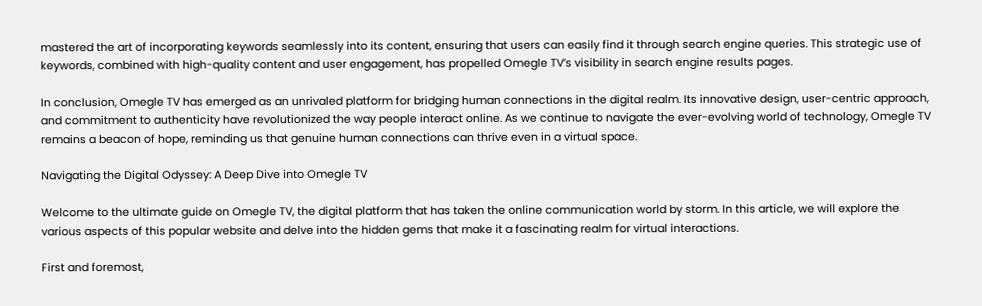mastered the art of incorporating keywords seamlessly into its content, ensuring that users can easily find it through search engine queries. This strategic use of keywords, combined with high-quality content and user engagement, has propelled Omegle TV’s visibility in search engine results pages.

In conclusion, Omegle TV has emerged as an unrivaled platform for bridging human connections in the digital realm. Its innovative design, user-centric approach, and commitment to authenticity have revolutionized the way people interact online. As we continue to navigate the ever-evolving world of technology, Omegle TV remains a beacon of hope, reminding us that genuine human connections can thrive even in a virtual space.

Navigating the Digital Odyssey: A Deep Dive into Omegle TV

Welcome to the ultimate guide on Omegle TV, the digital platform that has taken the online communication world by storm. In this article, we will explore the various aspects of this popular website and delve into the hidden gems that make it a fascinating realm for virtual interactions.

First and foremost,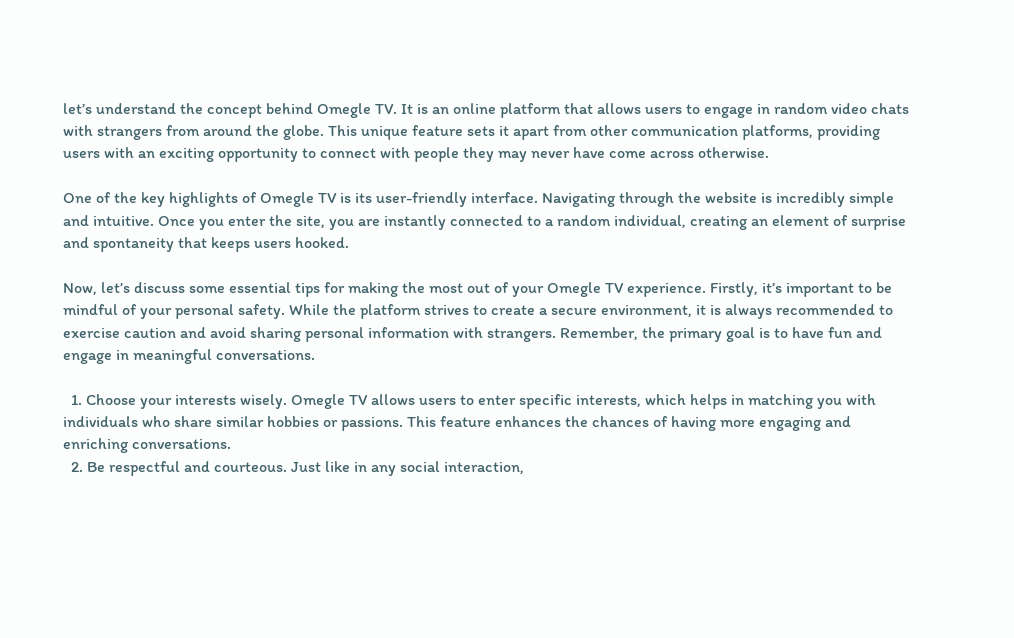let’s understand the concept behind Omegle TV. It is an online platform that allows users to engage in random video chats with strangers from around the globe. This unique feature sets it apart from other communication platforms, providing users with an exciting opportunity to connect with people they may never have come across otherwise.

One of the key highlights of Omegle TV is its user-friendly interface. Navigating through the website is incredibly simple and intuitive. Once you enter the site, you are instantly connected to a random individual, creating an element of surprise and spontaneity that keeps users hooked.

Now, let’s discuss some essential tips for making the most out of your Omegle TV experience. Firstly, it’s important to be mindful of your personal safety. While the platform strives to create a secure environment, it is always recommended to exercise caution and avoid sharing personal information with strangers. Remember, the primary goal is to have fun and engage in meaningful conversations.

  1. Choose your interests wisely. Omegle TV allows users to enter specific interests, which helps in matching you with individuals who share similar hobbies or passions. This feature enhances the chances of having more engaging and enriching conversations.
  2. Be respectful and courteous. Just like in any social interaction,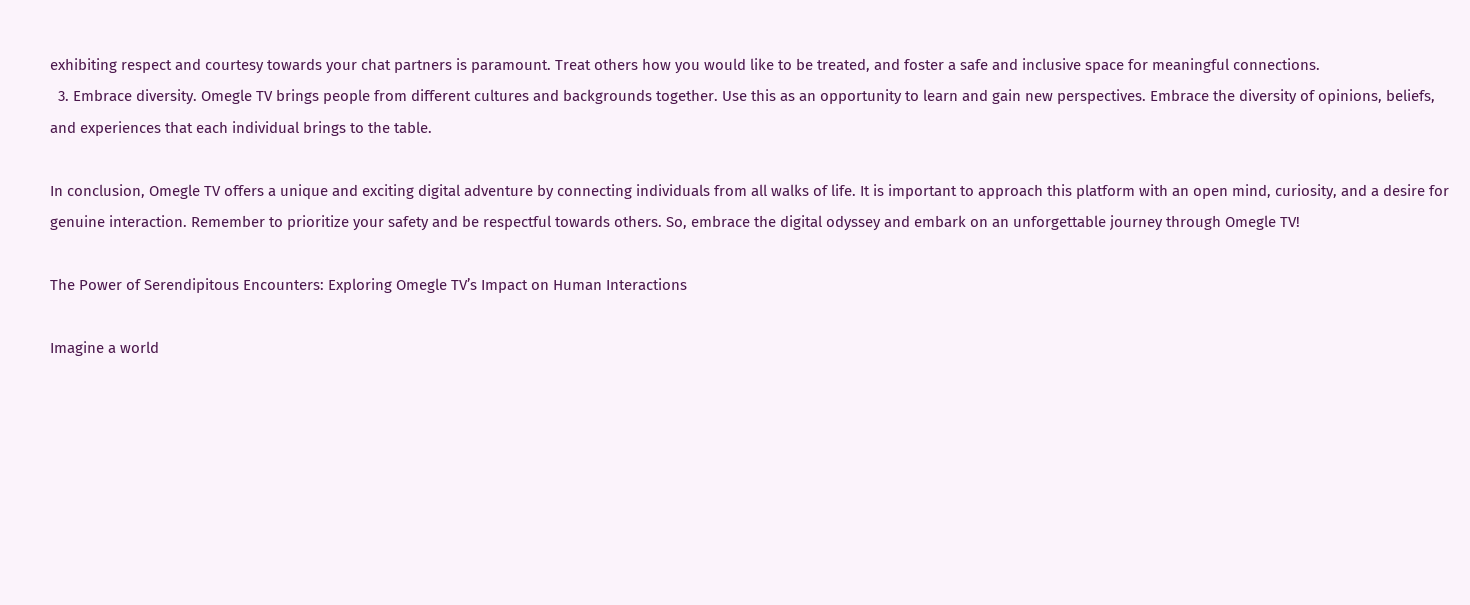exhibiting respect and courtesy towards your chat partners is paramount. Treat others how you would like to be treated, and foster a safe and inclusive space for meaningful connections.
  3. Embrace diversity. Omegle TV brings people from different cultures and backgrounds together. Use this as an opportunity to learn and gain new perspectives. Embrace the diversity of opinions, beliefs, and experiences that each individual brings to the table.

In conclusion, Omegle TV offers a unique and exciting digital adventure by connecting individuals from all walks of life. It is important to approach this platform with an open mind, curiosity, and a desire for genuine interaction. Remember to prioritize your safety and be respectful towards others. So, embrace the digital odyssey and embark on an unforgettable journey through Omegle TV!

The Power of Serendipitous Encounters: Exploring Omegle TV’s Impact on Human Interactions

Imagine a world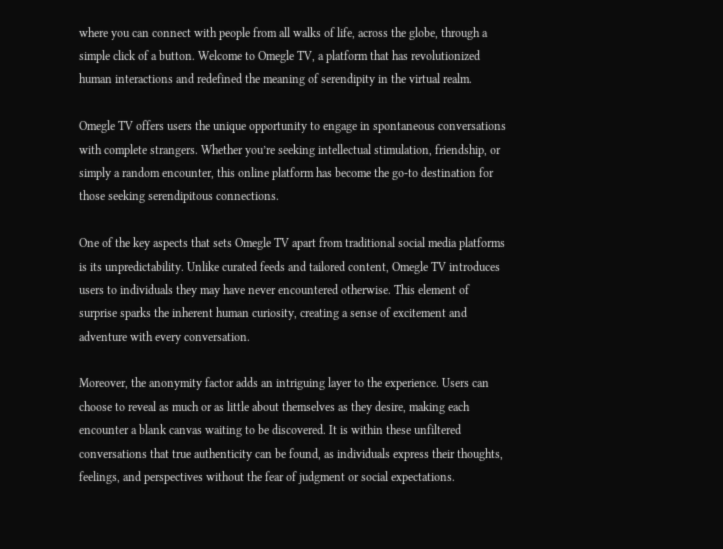where you can connect with people from all walks of life, across the globe, through a simple click of a button. Welcome to Omegle TV, a platform that has revolutionized human interactions and redefined the meaning of serendipity in the virtual realm.

Omegle TV offers users the unique opportunity to engage in spontaneous conversations with complete strangers. Whether you’re seeking intellectual stimulation, friendship, or simply a random encounter, this online platform has become the go-to destination for those seeking serendipitous connections.

One of the key aspects that sets Omegle TV apart from traditional social media platforms is its unpredictability. Unlike curated feeds and tailored content, Omegle TV introduces users to individuals they may have never encountered otherwise. This element of surprise sparks the inherent human curiosity, creating a sense of excitement and adventure with every conversation.

Moreover, the anonymity factor adds an intriguing layer to the experience. Users can choose to reveal as much or as little about themselves as they desire, making each encounter a blank canvas waiting to be discovered. It is within these unfiltered conversations that true authenticity can be found, as individuals express their thoughts, feelings, and perspectives without the fear of judgment or social expectations.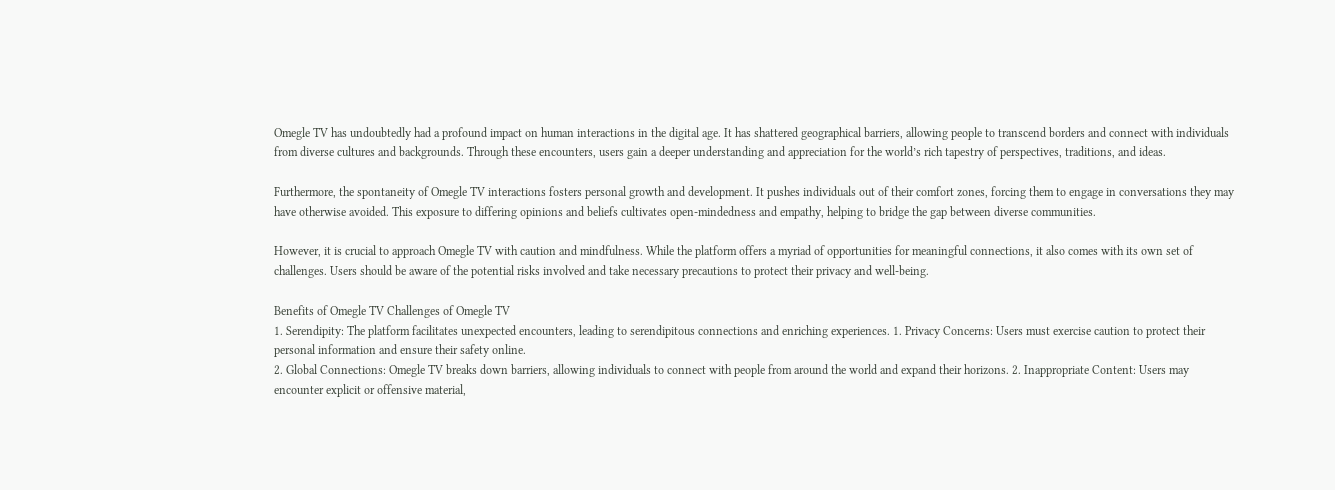Omegle TV has undoubtedly had a profound impact on human interactions in the digital age. It has shattered geographical barriers, allowing people to transcend borders and connect with individuals from diverse cultures and backgrounds. Through these encounters, users gain a deeper understanding and appreciation for the world’s rich tapestry of perspectives, traditions, and ideas.

Furthermore, the spontaneity of Omegle TV interactions fosters personal growth and development. It pushes individuals out of their comfort zones, forcing them to engage in conversations they may have otherwise avoided. This exposure to differing opinions and beliefs cultivates open-mindedness and empathy, helping to bridge the gap between diverse communities.

However, it is crucial to approach Omegle TV with caution and mindfulness. While the platform offers a myriad of opportunities for meaningful connections, it also comes with its own set of challenges. Users should be aware of the potential risks involved and take necessary precautions to protect their privacy and well-being.

Benefits of Omegle TV Challenges of Omegle TV
1. Serendipity: The platform facilitates unexpected encounters, leading to serendipitous connections and enriching experiences. 1. Privacy Concerns: Users must exercise caution to protect their personal information and ensure their safety online.
2. Global Connections: Omegle TV breaks down barriers, allowing individuals to connect with people from around the world and expand their horizons. 2. Inappropriate Content: Users may encounter explicit or offensive material,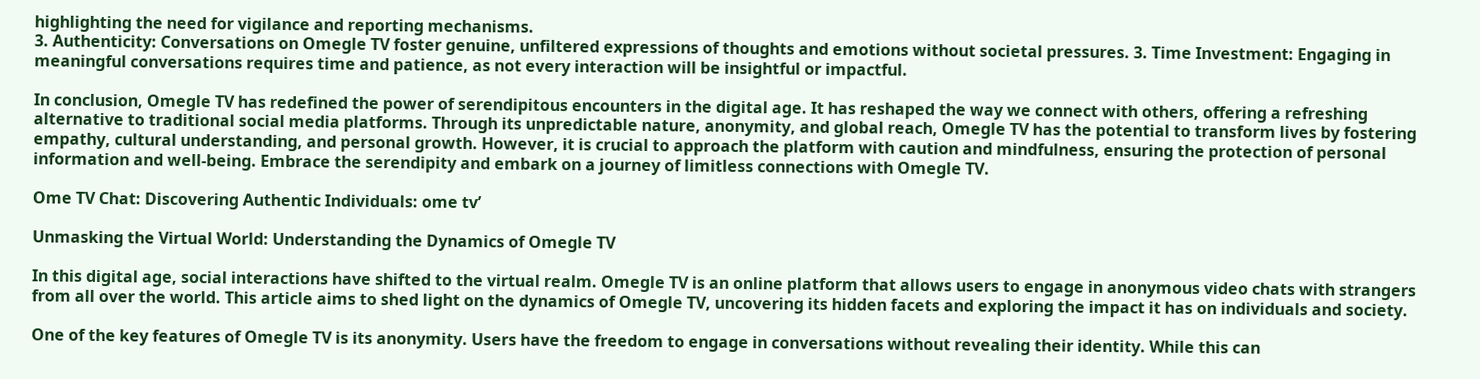highlighting the need for vigilance and reporting mechanisms.
3. Authenticity: Conversations on Omegle TV foster genuine, unfiltered expressions of thoughts and emotions without societal pressures. 3. Time Investment: Engaging in meaningful conversations requires time and patience, as not every interaction will be insightful or impactful.

In conclusion, Omegle TV has redefined the power of serendipitous encounters in the digital age. It has reshaped the way we connect with others, offering a refreshing alternative to traditional social media platforms. Through its unpredictable nature, anonymity, and global reach, Omegle TV has the potential to transform lives by fostering empathy, cultural understanding, and personal growth. However, it is crucial to approach the platform with caution and mindfulness, ensuring the protection of personal information and well-being. Embrace the serendipity and embark on a journey of limitless connections with Omegle TV.

Ome TV Chat: Discovering Authentic Individuals: ome tv’

Unmasking the Virtual World: Understanding the Dynamics of Omegle TV

In this digital age, social interactions have shifted to the virtual realm. Omegle TV is an online platform that allows users to engage in anonymous video chats with strangers from all over the world. This article aims to shed light on the dynamics of Omegle TV, uncovering its hidden facets and exploring the impact it has on individuals and society.

One of the key features of Omegle TV is its anonymity. Users have the freedom to engage in conversations without revealing their identity. While this can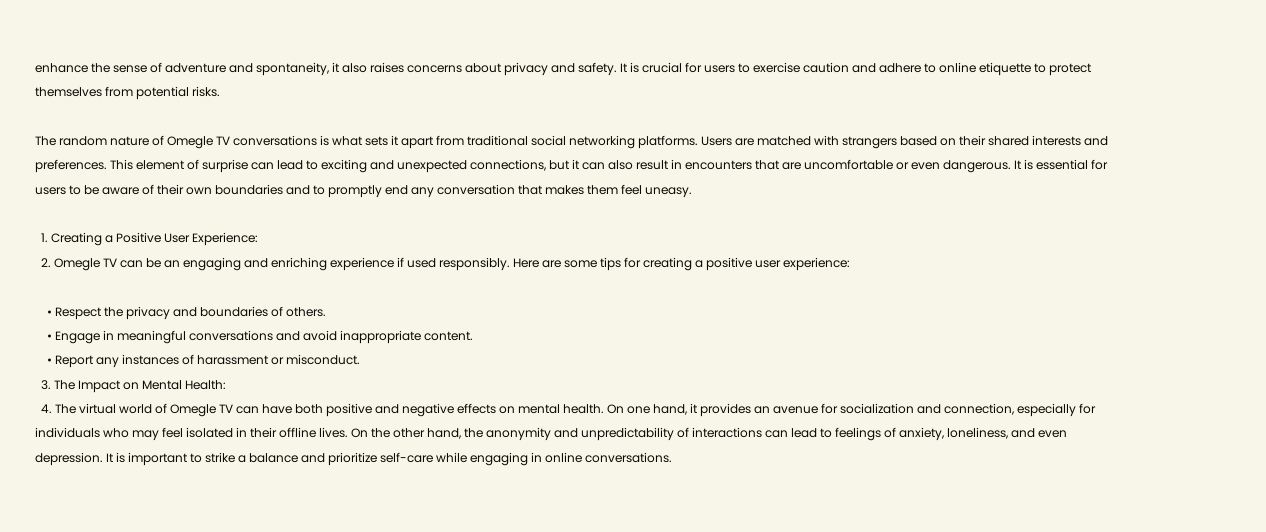enhance the sense of adventure and spontaneity, it also raises concerns about privacy and safety. It is crucial for users to exercise caution and adhere to online etiquette to protect themselves from potential risks.

The random nature of Omegle TV conversations is what sets it apart from traditional social networking platforms. Users are matched with strangers based on their shared interests and preferences. This element of surprise can lead to exciting and unexpected connections, but it can also result in encounters that are uncomfortable or even dangerous. It is essential for users to be aware of their own boundaries and to promptly end any conversation that makes them feel uneasy.

  1. Creating a Positive User Experience:
  2. Omegle TV can be an engaging and enriching experience if used responsibly. Here are some tips for creating a positive user experience:

    • Respect the privacy and boundaries of others.
    • Engage in meaningful conversations and avoid inappropriate content.
    • Report any instances of harassment or misconduct.
  3. The Impact on Mental Health:
  4. The virtual world of Omegle TV can have both positive and negative effects on mental health. On one hand, it provides an avenue for socialization and connection, especially for individuals who may feel isolated in their offline lives. On the other hand, the anonymity and unpredictability of interactions can lead to feelings of anxiety, loneliness, and even depression. It is important to strike a balance and prioritize self-care while engaging in online conversations.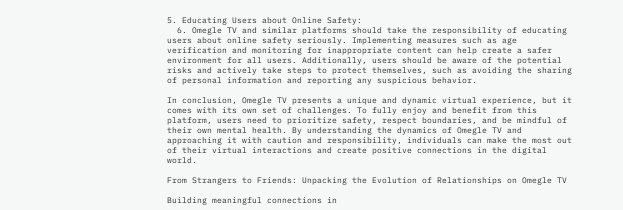5. Educating Users about Online Safety:
  6. Omegle TV and similar platforms should take the responsibility of educating users about online safety seriously. Implementing measures such as age verification and monitoring for inappropriate content can help create a safer environment for all users. Additionally, users should be aware of the potential risks and actively take steps to protect themselves, such as avoiding the sharing of personal information and reporting any suspicious behavior.

In conclusion, Omegle TV presents a unique and dynamic virtual experience, but it comes with its own set of challenges. To fully enjoy and benefit from this platform, users need to prioritize safety, respect boundaries, and be mindful of their own mental health. By understanding the dynamics of Omegle TV and approaching it with caution and responsibility, individuals can make the most out of their virtual interactions and create positive connections in the digital world.

From Strangers to Friends: Unpacking the Evolution of Relationships on Omegle TV

Building meaningful connections in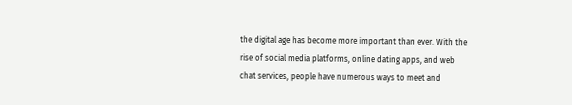the digital age has become more important than ever. With the rise of social media platforms, online dating apps, and web chat services, people have numerous ways to meet and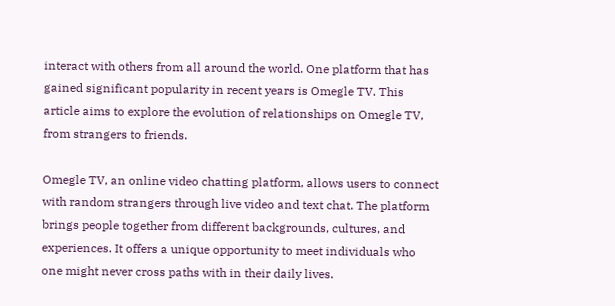interact with others from all around the world. One platform that has gained significant popularity in recent years is Omegle TV. This article aims to explore the evolution of relationships on Omegle TV, from strangers to friends.

Omegle TV, an online video chatting platform, allows users to connect with random strangers through live video and text chat. The platform brings people together from different backgrounds, cultures, and experiences. It offers a unique opportunity to meet individuals who one might never cross paths with in their daily lives.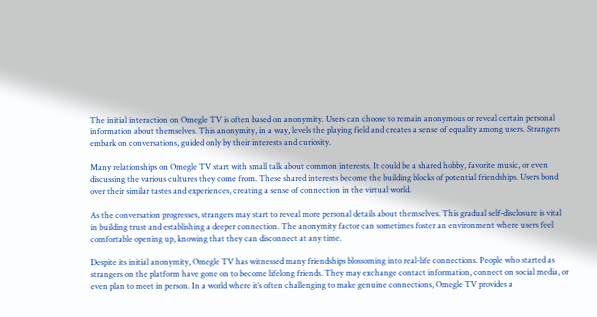The initial interaction on Omegle TV is often based on anonymity. Users can choose to remain anonymous or reveal certain personal information about themselves. This anonymity, in a way, levels the playing field and creates a sense of equality among users. Strangers embark on conversations, guided only by their interests and curiosity.

Many relationships on Omegle TV start with small talk about common interests. It could be a shared hobby, favorite music, or even discussing the various cultures they come from. These shared interests become the building blocks of potential friendships. Users bond over their similar tastes and experiences, creating a sense of connection in the virtual world.

As the conversation progresses, strangers may start to reveal more personal details about themselves. This gradual self-disclosure is vital in building trust and establishing a deeper connection. The anonymity factor can sometimes foster an environment where users feel comfortable opening up, knowing that they can disconnect at any time.

Despite its initial anonymity, Omegle TV has witnessed many friendships blossoming into real-life connections. People who started as strangers on the platform have gone on to become lifelong friends. They may exchange contact information, connect on social media, or even plan to meet in person. In a world where it’s often challenging to make genuine connections, Omegle TV provides a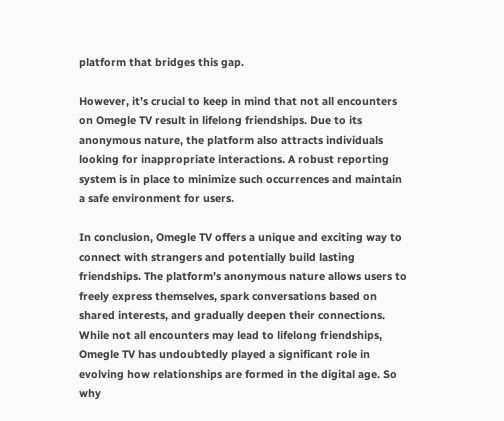platform that bridges this gap.

However, it’s crucial to keep in mind that not all encounters on Omegle TV result in lifelong friendships. Due to its anonymous nature, the platform also attracts individuals looking for inappropriate interactions. A robust reporting system is in place to minimize such occurrences and maintain a safe environment for users.

In conclusion, Omegle TV offers a unique and exciting way to connect with strangers and potentially build lasting friendships. The platform’s anonymous nature allows users to freely express themselves, spark conversations based on shared interests, and gradually deepen their connections. While not all encounters may lead to lifelong friendships, Omegle TV has undoubtedly played a significant role in evolving how relationships are formed in the digital age. So why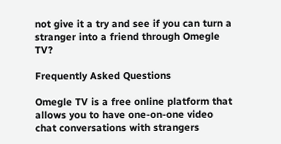not give it a try and see if you can turn a stranger into a friend through Omegle TV?

Frequently Asked Questions

Omegle TV is a free online platform that allows you to have one-on-one video chat conversations with strangers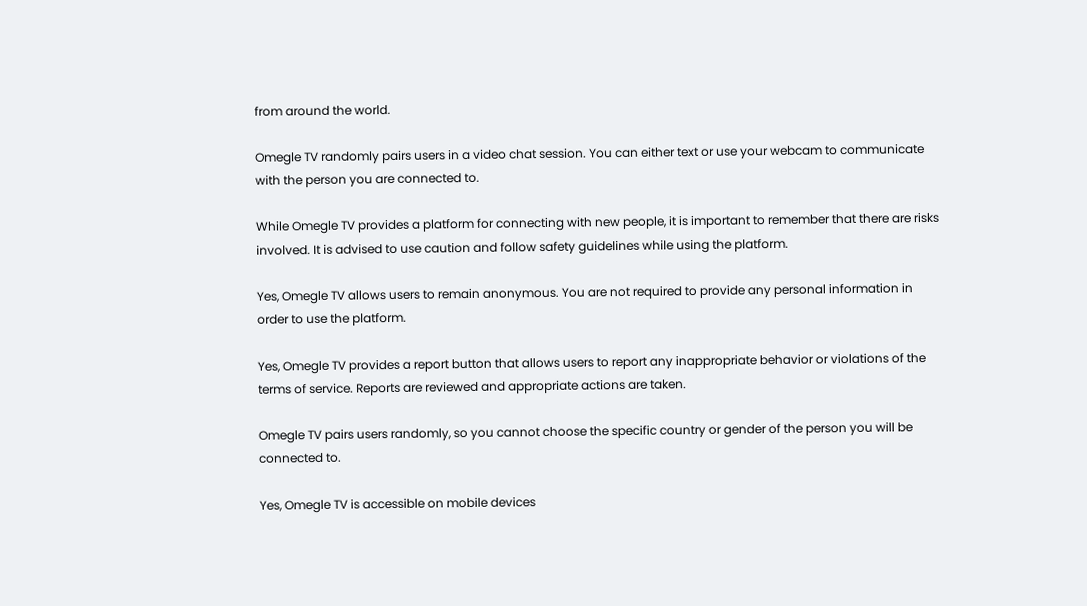from around the world.

Omegle TV randomly pairs users in a video chat session. You can either text or use your webcam to communicate with the person you are connected to.

While Omegle TV provides a platform for connecting with new people, it is important to remember that there are risks involved. It is advised to use caution and follow safety guidelines while using the platform.

Yes, Omegle TV allows users to remain anonymous. You are not required to provide any personal information in order to use the platform.

Yes, Omegle TV provides a report button that allows users to report any inappropriate behavior or violations of the terms of service. Reports are reviewed and appropriate actions are taken.

Omegle TV pairs users randomly, so you cannot choose the specific country or gender of the person you will be connected to.

Yes, Omegle TV is accessible on mobile devices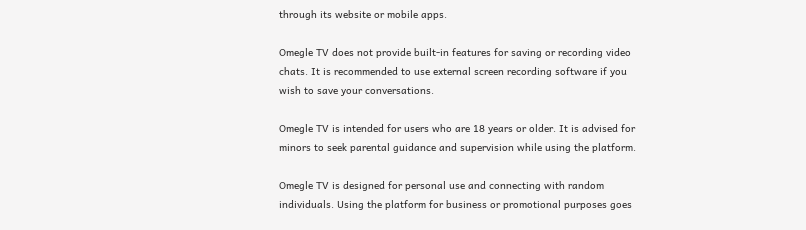through its website or mobile apps.

Omegle TV does not provide built-in features for saving or recording video chats. It is recommended to use external screen recording software if you wish to save your conversations.

Omegle TV is intended for users who are 18 years or older. It is advised for minors to seek parental guidance and supervision while using the platform.

Omegle TV is designed for personal use and connecting with random individuals. Using the platform for business or promotional purposes goes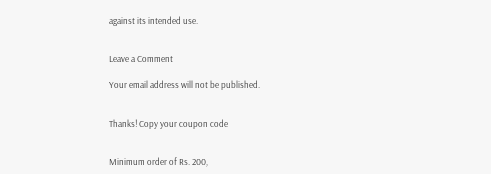against its intended use.


Leave a Comment

Your email address will not be published.


Thanks! Copy your coupon code


Minimum order of Rs. 200,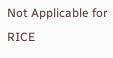Not Applicable for RICE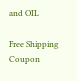and OIL

Free Shipping Coupon